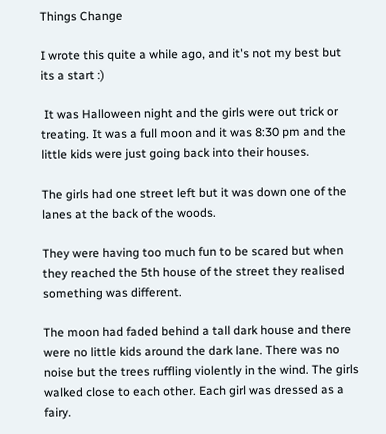Things Change

I wrote this quite a while ago, and it's not my best but its a start :)

 It was Halloween night and the girls were out trick or treating. It was a full moon and it was 8:30 pm and the little kids were just going back into their houses.

The girls had one street left but it was down one of the lanes at the back of the woods.

They were having too much fun to be scared but when they reached the 5th house of the street they realised something was different.

The moon had faded behind a tall dark house and there were no little kids around the dark lane. There was no noise but the trees ruffling violently in the wind. The girls walked close to each other. Each girl was dressed as a fairy.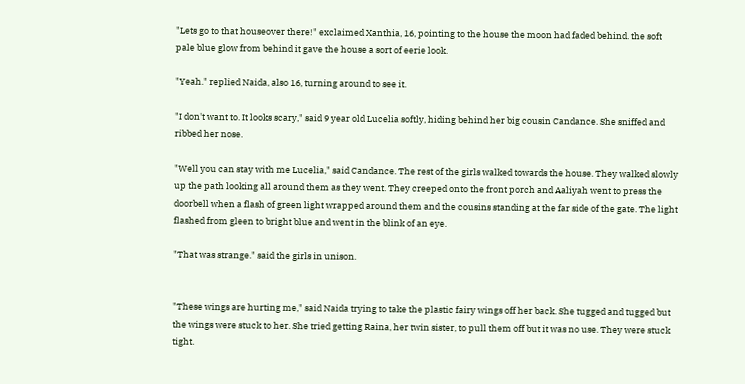"Lets go to that houseover there!" exclaimed Xanthia, 16, pointing to the house the moon had faded behind. the soft pale blue glow from behind it gave the house a sort of eerie look.

"Yeah." replied Naida, also 16, turning around to see it.

"I don't want to. It looks scary," said 9 year old Lucelia softly, hiding behind her big cousin Candance. She sniffed and ribbed her nose.

"Well you can stay with me Lucelia," said Candance. The rest of the girls walked towards the house. They walked slowly up the path looking all around them as they went. They creeped onto the front porch and Aaliyah went to press the doorbell when a flash of green light wrapped around them and the cousins standing at the far side of the gate. The light flashed from gleen to bright blue and went in the blink of an eye.

"That was strange." said the girls in unison.


"These wings are hurting me," said Naida trying to take the plastic fairy wings off her back. She tugged and tugged but the wings were stuck to her. She tried getting Raina, her twin sister, to pull them off but it was no use. They were stuck tight.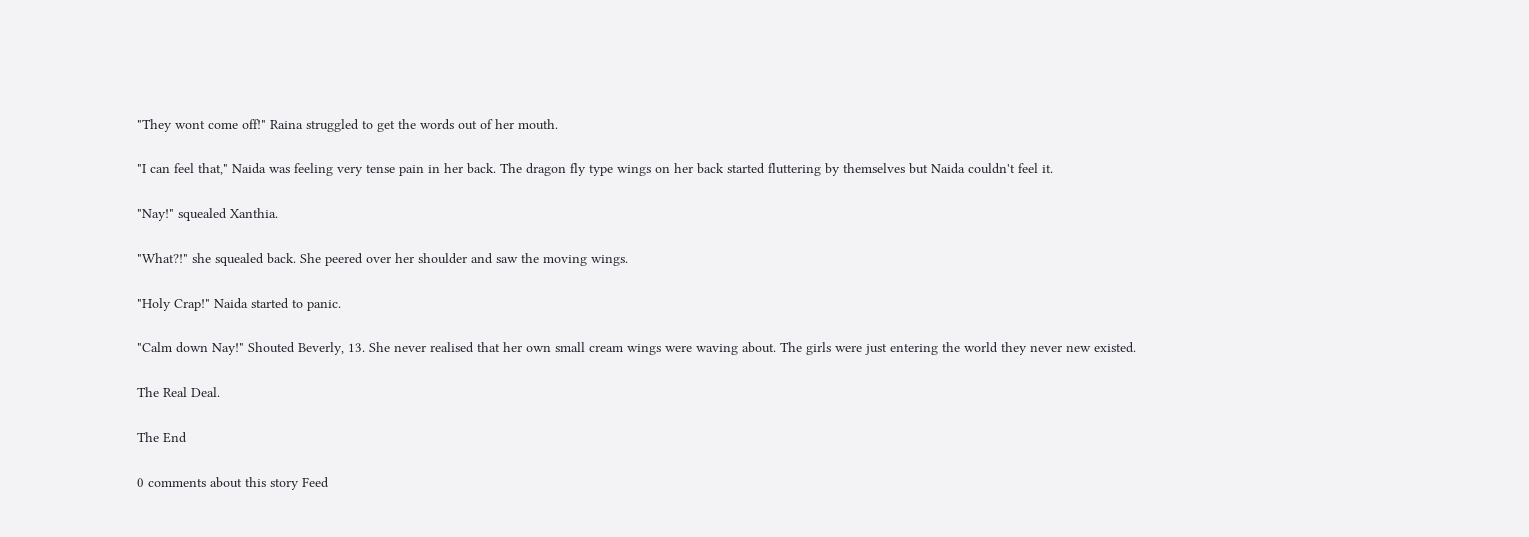"They wont come off!" Raina struggled to get the words out of her mouth.

"I can feel that," Naida was feeling very tense pain in her back. The dragon fly type wings on her back started fluttering by themselves but Naida couldn't feel it.

"Nay!" squealed Xanthia.

"What?!" she squealed back. She peered over her shoulder and saw the moving wings.

"Holy Crap!" Naida started to panic.

"Calm down Nay!" Shouted Beverly, 13. She never realised that her own small cream wings were waving about. The girls were just entering the world they never new existed.

The Real Deal.

The End

0 comments about this story Feed